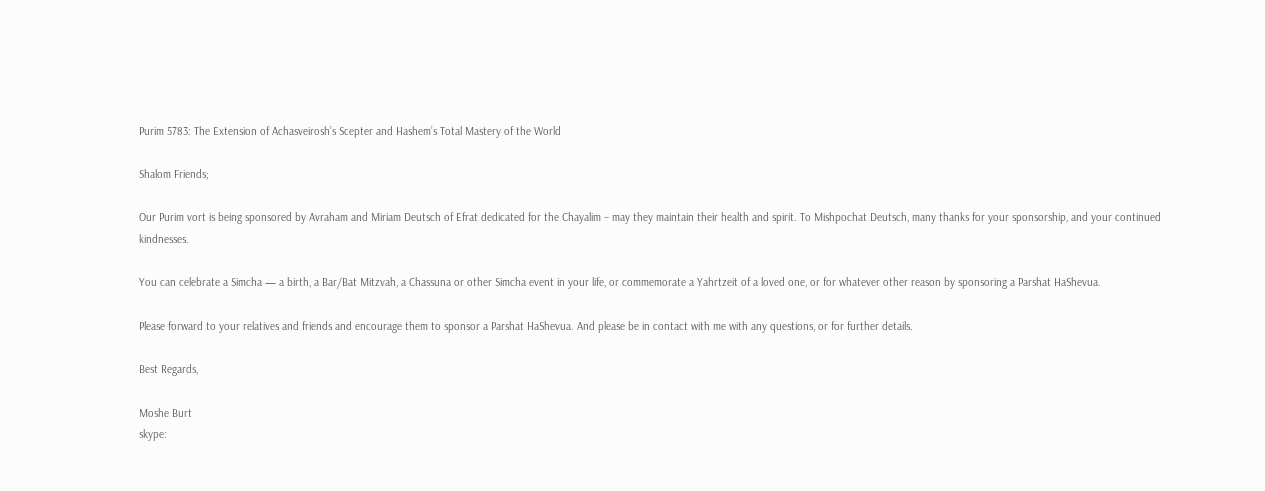Purim 5783: The Extension of Achasveirosh’s Scepter and Hashem’s Total Mastery of the World

Shalom Friends;

Our Purim vort is being sponsored by Avraham and Miriam Deutsch of Efrat dedicated for the Chayalim – may they maintain their health and spirit. To Mishpochat Deutsch, many thanks for your sponsorship, and your continued kindnesses.

You can celebrate a Simcha — a birth, a Bar/Bat Mitzvah, a Chassuna or other Simcha event in your life, or commemorate a Yahrtzeit of a loved one, or for whatever other reason by sponsoring a Parshat HaShevua.

Please forward to your relatives and friends and encourage them to sponsor a Parshat HaShevua. And please be in contact with me with any questions, or for further details.

Best Regards,

Moshe Burt
skype: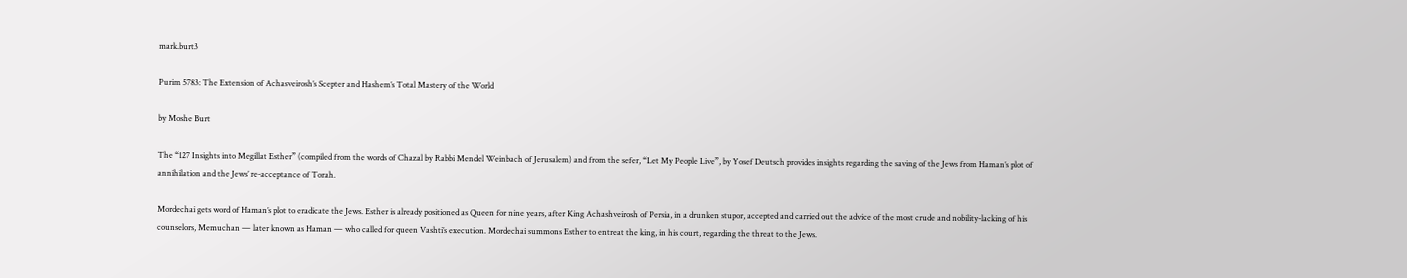mark.burt3

Purim 5783: The Extension of Achasveirosh’s Scepter and Hashem’s Total Mastery of the World

by Moshe Burt

The “127 Insights into Megillat Esther” (compiled from the words of Chazal by Rabbi Mendel Weinbach of Jerusalem) and from the sefer, “Let My People Live”, by Yosef Deutsch provides insights regarding the saving of the Jews from Haman’s plot of annihilation and the Jews’ re-acceptance of Torah.

Mordechai gets word of Haman’s plot to eradicate the Jews. Esther is already positioned as Queen for nine years, after King Achashveirosh of Persia, in a drunken stupor, accepted and carried out the advice of the most crude and nobility-lacking of his counselors, Memuchan — later known as Haman — who called for queen Vashti’s execution. Mordechai summons Esther to entreat the king, in his court, regarding the threat to the Jews.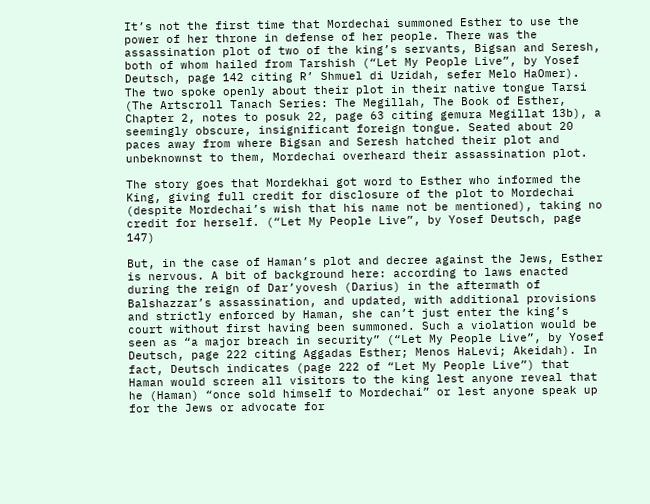It’s not the first time that Mordechai summoned Esther to use the power of her throne in defense of her people. There was the assassination plot of two of the king’s servants, Bigsan and Seresh, both of whom hailed from Tarshish (“Let My People Live”, by Yosef Deutsch, page 142 citing R’ Shmuel di Uzidah, sefer Melo HaOmer). The two spoke openly about their plot in their native tongue Tarsi (The Artscroll Tanach Series: The Megillah, The Book of Esther, Chapter 2, notes to posuk 22, page 63 citing gemura Megillat 13b), a seemingly obscure, insignificant foreign tongue. Seated about 20 paces away from where Bigsan and Seresh hatched their plot and unbeknownst to them, Mordechai overheard their assassination plot.

The story goes that Mordekhai got word to Esther who informed the King, giving full credit for disclosure of the plot to Mordechai (despite Mordechai’s wish that his name not be mentioned), taking no credit for herself. (“Let My People Live”, by Yosef Deutsch, page 147)

But, in the case of Haman’s plot and decree against the Jews, Esther is nervous. A bit of background here: according to laws enacted during the reign of Dar’yovesh (Darius) in the aftermath of Balshazzar’s assassination, and updated, with additional provisions and strictly enforced by Haman, she can’t just enter the king’s court without first having been summoned. Such a violation would be seen as “a major breach in security” (“Let My People Live”, by Yosef Deutsch, page 222 citing Aggadas Esther; Menos HaLevi; Akeidah). In fact, Deutsch indicates (page 222 of “Let My People Live”) that Haman would screen all visitors to the king lest anyone reveal that he (Haman) “once sold himself to Mordechai” or lest anyone speak up for the Jews or advocate for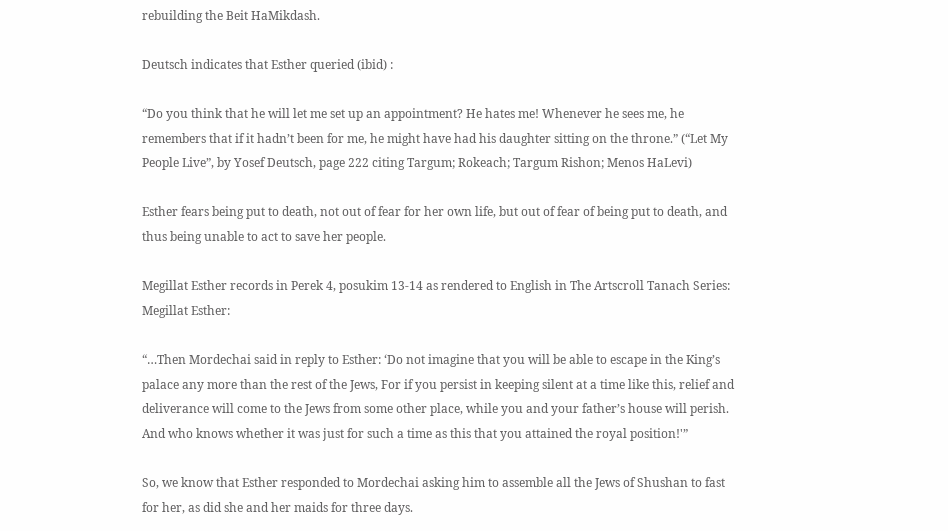rebuilding the Beit HaMikdash.

Deutsch indicates that Esther queried (ibid) :

“Do you think that he will let me set up an appointment? He hates me! Whenever he sees me, he remembers that if it hadn’t been for me, he might have had his daughter sitting on the throne.” (“Let My People Live”, by Yosef Deutsch, page 222 citing Targum; Rokeach; Targum Rishon; Menos HaLevi)

Esther fears being put to death, not out of fear for her own life, but out of fear of being put to death, and thus being unable to act to save her people.

Megillat Esther records in Perek 4, posukim 13-14 as rendered to English in The Artscroll Tanach Series: Megillat Esther:

“…Then Mordechai said in reply to Esther: ‘Do not imagine that you will be able to escape in the King’s palace any more than the rest of the Jews, For if you persist in keeping silent at a time like this, relief and deliverance will come to the Jews from some other place, while you and your father’s house will perish. And who knows whether it was just for such a time as this that you attained the royal position!'”

So, we know that Esther responded to Mordechai asking him to assemble all the Jews of Shushan to fast for her, as did she and her maids for three days.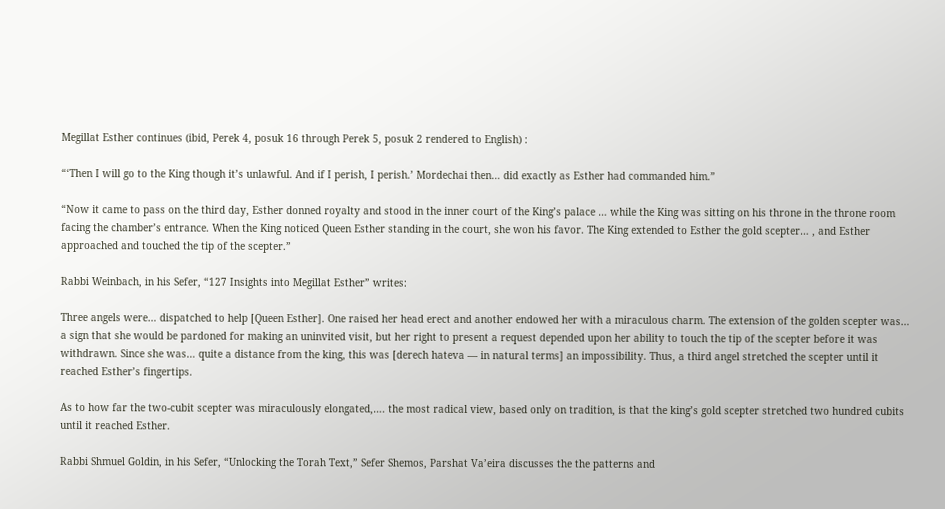Megillat Esther continues (ibid, Perek 4, posuk 16 through Perek 5, posuk 2 rendered to English) :

“‘Then I will go to the King though it’s unlawful. And if I perish, I perish.’ Mordechai then… did exactly as Esther had commanded him.”

“Now it came to pass on the third day, Esther donned royalty and stood in the inner court of the King’s palace … while the King was sitting on his throne in the throne room facing the chamber’s entrance. When the King noticed Queen Esther standing in the court, she won his favor. The King extended to Esther the gold scepter… , and Esther approached and touched the tip of the scepter.”

Rabbi Weinbach, in his Sefer, “127 Insights into Megillat Esther” writes:

Three angels were… dispatched to help [Queen Esther]. One raised her head erect and another endowed her with a miraculous charm. The extension of the golden scepter was… a sign that she would be pardoned for making an uninvited visit, but her right to present a request depended upon her ability to touch the tip of the scepter before it was withdrawn. Since she was… quite a distance from the king, this was [derech hateva — in natural terms] an impossibility. Thus, a third angel stretched the scepter until it reached Esther’s fingertips.

As to how far the two-cubit scepter was miraculously elongated,…. the most radical view, based only on tradition, is that the king’s gold scepter stretched two hundred cubits until it reached Esther.

Rabbi Shmuel Goldin, in his Sefer, “Unlocking the Torah Text,” Sefer Shemos, Parshat Va’eira discusses the the patterns and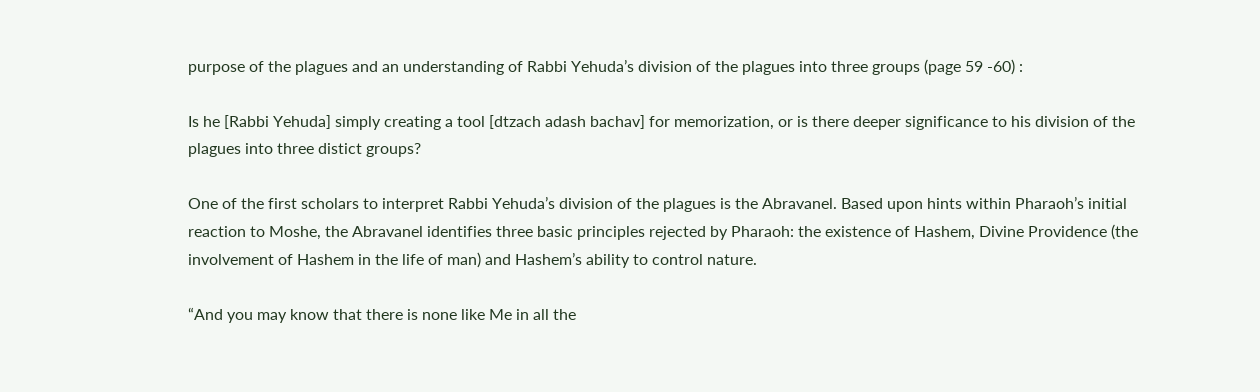purpose of the plagues and an understanding of Rabbi Yehuda’s division of the plagues into three groups (page 59 -60) :

Is he [Rabbi Yehuda] simply creating a tool [dtzach adash bachav] for memorization, or is there deeper significance to his division of the plagues into three distict groups?

One of the first scholars to interpret Rabbi Yehuda’s division of the plagues is the Abravanel. Based upon hints within Pharaoh’s initial reaction to Moshe, the Abravanel identifies three basic principles rejected by Pharaoh: the existence of Hashem, Divine Providence (the involvement of Hashem in the life of man) and Hashem’s ability to control nature.

“And you may know that there is none like Me in all the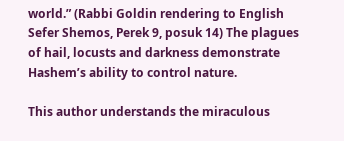world.” (Rabbi Goldin rendering to English Sefer Shemos, Perek 9, posuk 14) The plagues of hail, locusts and darkness demonstrate Hashem’s ability to control nature.

This author understands the miraculous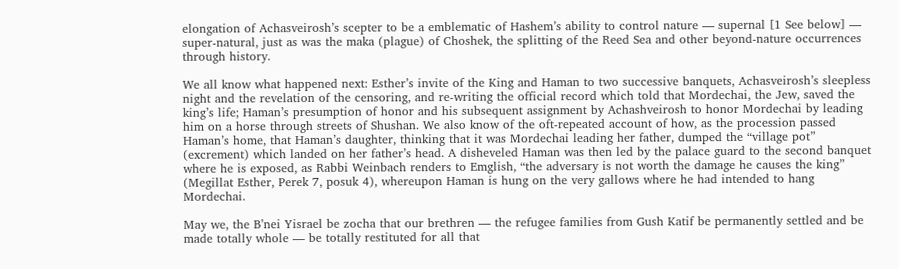elongation of Achasveirosh’s scepter to be a emblematic of Hashem’s ability to control nature — supernal [1 See below] — super-natural, just as was the maka (plague) of Choshek, the splitting of the Reed Sea and other beyond-nature occurrences through history.

We all know what happened next: Esther’s invite of the King and Haman to two successive banquets, Achasveirosh’s sleepless night and the revelation of the censoring, and re-writing the official record which told that Mordechai, the Jew, saved the king’s life; Haman’s presumption of honor and his subsequent assignment by Achashveirosh to honor Mordechai by leading him on a horse through streets of Shushan. We also know of the oft-repeated account of how, as the procession passed Haman’s home, that Haman’s daughter, thinking that it was Mordechai leading her father, dumped the “village pot” (excrement) which landed on her father’s head. A disheveled Haman was then led by the palace guard to the second banquet where he is exposed, as Rabbi Weinbach renders to Emglish, “the adversary is not worth the damage he causes the king” (Megillat Esther, Perek 7, posuk 4), whereupon Haman is hung on the very gallows where he had intended to hang Mordechai.

May we, the B’nei Yisrael be zocha that our brethren — the refugee families from Gush Katif be permanently settled and be made totally whole — be totally restituted for all that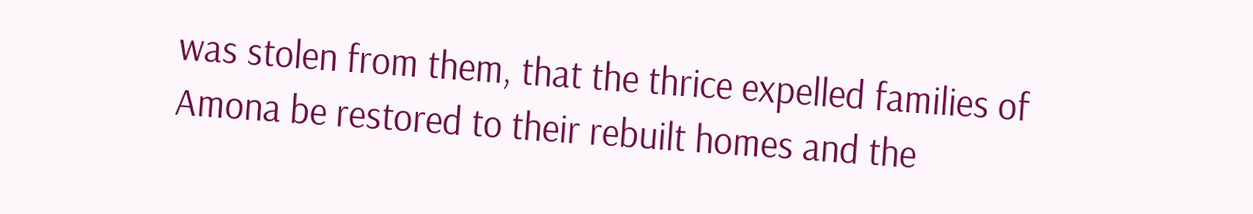was stolen from them, that the thrice expelled families of Amona be restored to their rebuilt homes and the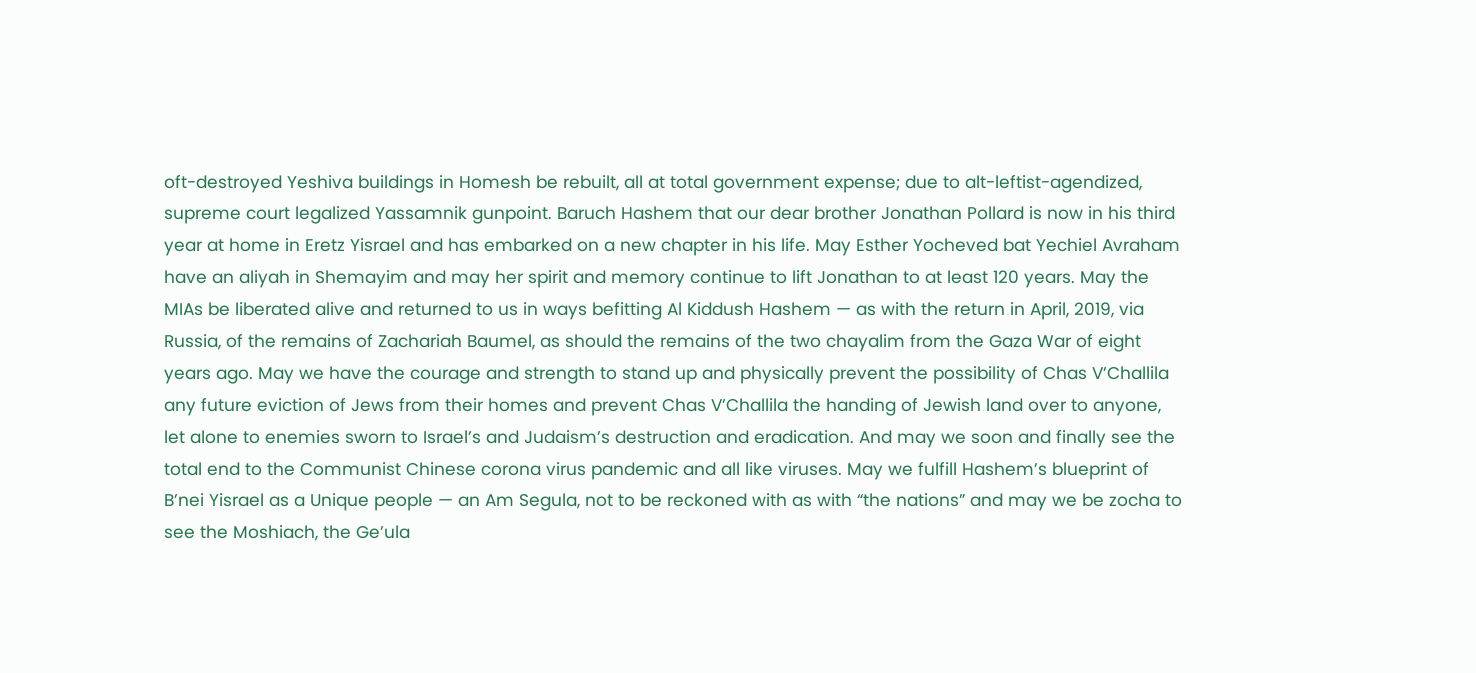oft-destroyed Yeshiva buildings in Homesh be rebuilt, all at total government expense; due to alt-leftist-agendized, supreme court legalized Yassamnik gunpoint. Baruch Hashem that our dear brother Jonathan Pollard is now in his third year at home in Eretz Yisrael and has embarked on a new chapter in his life. May Esther Yocheved bat Yechiel Avraham have an aliyah in Shemayim and may her spirit and memory continue to lift Jonathan to at least 120 years. May the MIAs be liberated alive and returned to us in ways befitting Al Kiddush Hashem — as with the return in April, 2019, via Russia, of the remains of Zachariah Baumel, as should the remains of the two chayalim from the Gaza War of eight years ago. May we have the courage and strength to stand up and physically prevent the possibility of Chas V’Challila any future eviction of Jews from their homes and prevent Chas V’Challila the handing of Jewish land over to anyone, let alone to enemies sworn to Israel’s and Judaism’s destruction and eradication. And may we soon and finally see the total end to the Communist Chinese corona virus pandemic and all like viruses. May we fulfill Hashem’s blueprint of B’nei Yisrael as a Unique people — an Am Segula, not to be reckoned with as with “the nations” and may we be zocha to see the Moshiach, the Ge’ula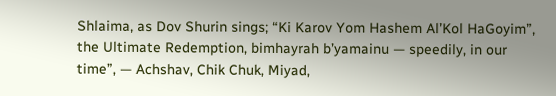Shlaima, as Dov Shurin sings; “Ki Karov Yom Hashem Al’Kol HaGoyim”, the Ultimate Redemption, bimhayrah b’yamainu — speedily, in our time”, — Achshav, Chik Chuk, Miyad,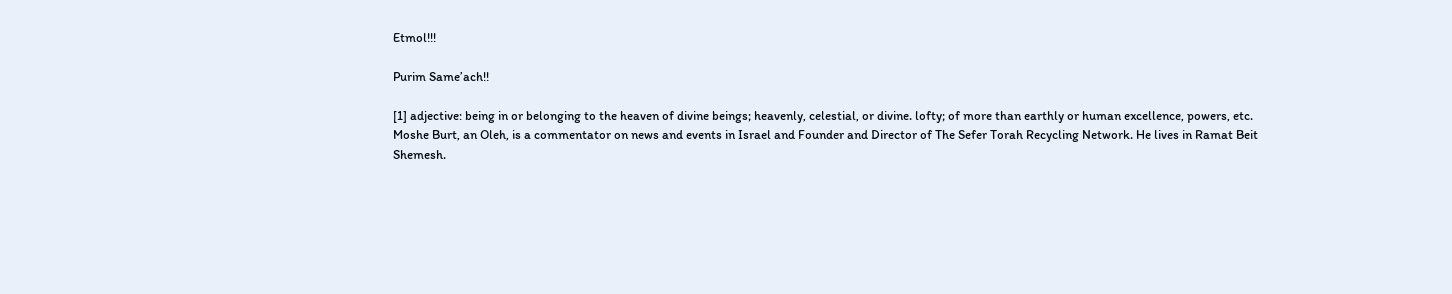Etmol!!!

Purim Same’ach!!

[1] adjective: being in or belonging to the heaven of divine beings; heavenly, celestial, or divine. lofty; of more than earthly or human excellence, powers, etc.
Moshe Burt, an Oleh, is a commentator on news and events in Israel and Founder and Director of The Sefer Torah Recycling Network. He lives in Ramat Beit Shemesh.